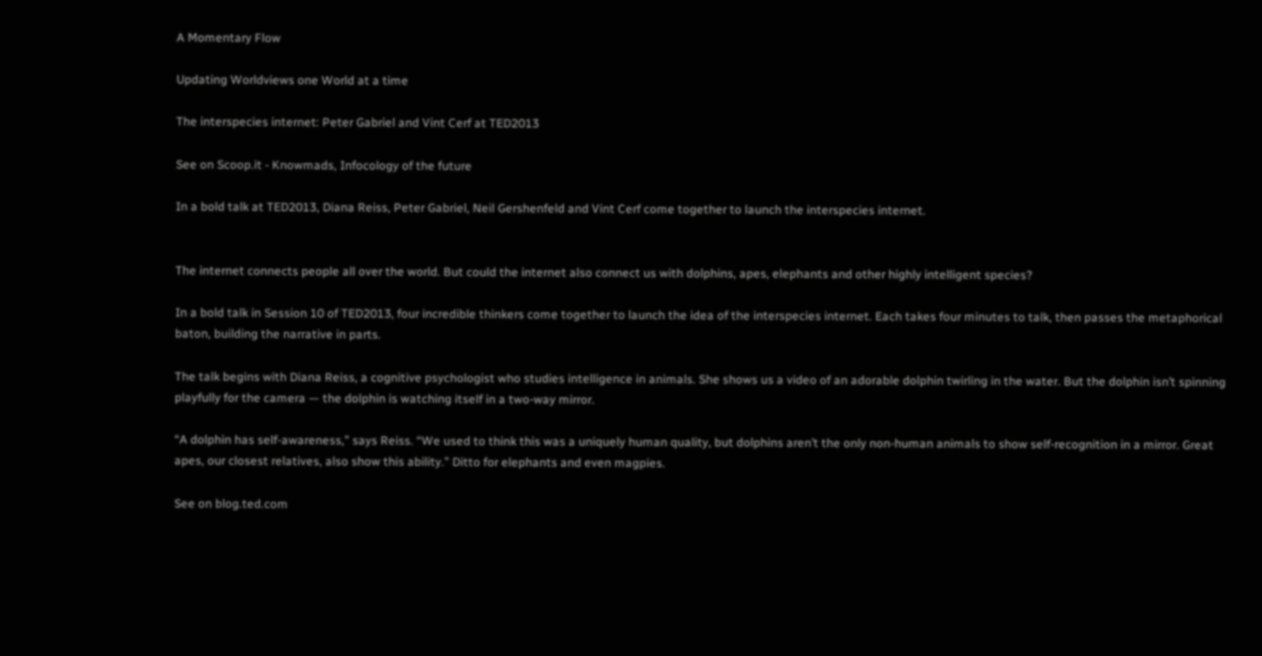A Momentary Flow

Updating Worldviews one World at a time

The interspecies internet: Peter Gabriel and Vint Cerf at TED2013

See on Scoop.it - Knowmads, Infocology of the future

In a bold talk at TED2013, Diana Reiss, Peter Gabriel, Neil Gershenfeld and Vint Cerf come together to launch the interspecies internet.


The internet connects people all over the world. But could the internet also connect us with dolphins, apes, elephants and other highly intelligent species?

In a bold talk in Session 10 of TED2013, four incredible thinkers come together to launch the idea of the interspecies internet. Each takes four minutes to talk, then passes the metaphorical baton, building the narrative in parts.

The talk begins with Diana Reiss, a cognitive psychologist who studies intelligence in animals. She shows us a video of an adorable dolphin twirling in the water. But the dolphin isn’t spinning playfully for the camera — the dolphin is watching itself in a two-way mirror.

“A dolphin has self-awareness,” says Reiss. “We used to think this was a uniquely human quality, but dolphins aren’t the only non-human animals to show self-recognition in a mirror. Great apes, our closest relatives, also show this ability.” Ditto for elephants and even magpies.

See on blog.ted.com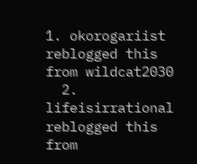1. okorogariist reblogged this from wildcat2030
  2. lifeisirrational reblogged this from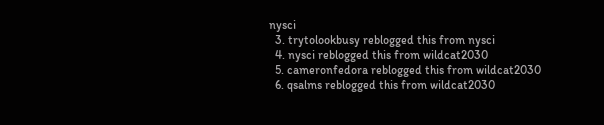nysci
  3. trytolookbusy reblogged this from nysci
  4. nysci reblogged this from wildcat2030
  5. cameronfedora reblogged this from wildcat2030
  6. qsalms reblogged this from wildcat2030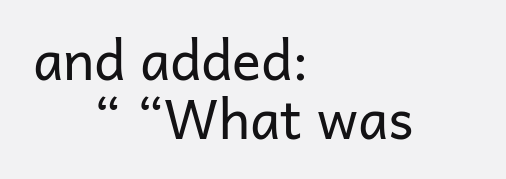and added:
    “ “What was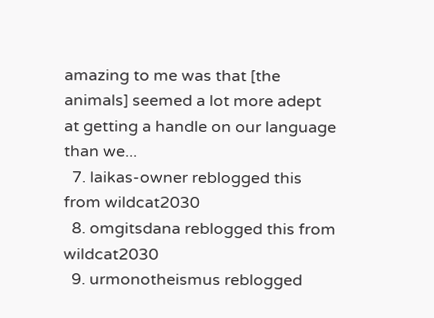amazing to me was that [the animals] seemed a lot more adept at getting a handle on our language than we...
  7. laikas-owner reblogged this from wildcat2030
  8. omgitsdana reblogged this from wildcat2030
  9. urmonotheismus reblogged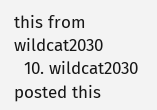this from wildcat2030
  10. wildcat2030 posted this